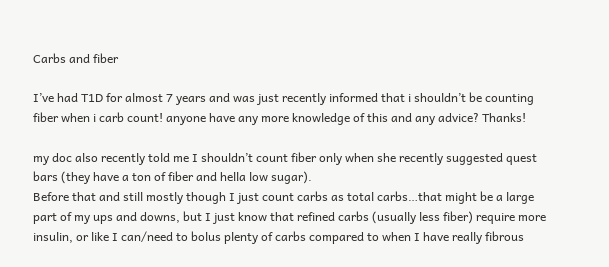Carbs and fiber

I’ve had T1D for almost 7 years and was just recently informed that i shouldn’t be counting fiber when i carb count! anyone have any more knowledge of this and any advice? Thanks!

my doc also recently told me I shouldn’t count fiber only when she recently suggested quest bars (they have a ton of fiber and hella low sugar).
Before that and still mostly though I just count carbs as total carbs…that might be a large part of my ups and downs, but I just know that refined carbs (usually less fiber) require more insulin, or like I can/need to bolus plenty of carbs compared to when I have really fibrous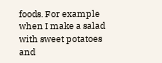foods. For example when I make a salad with sweet potatoes and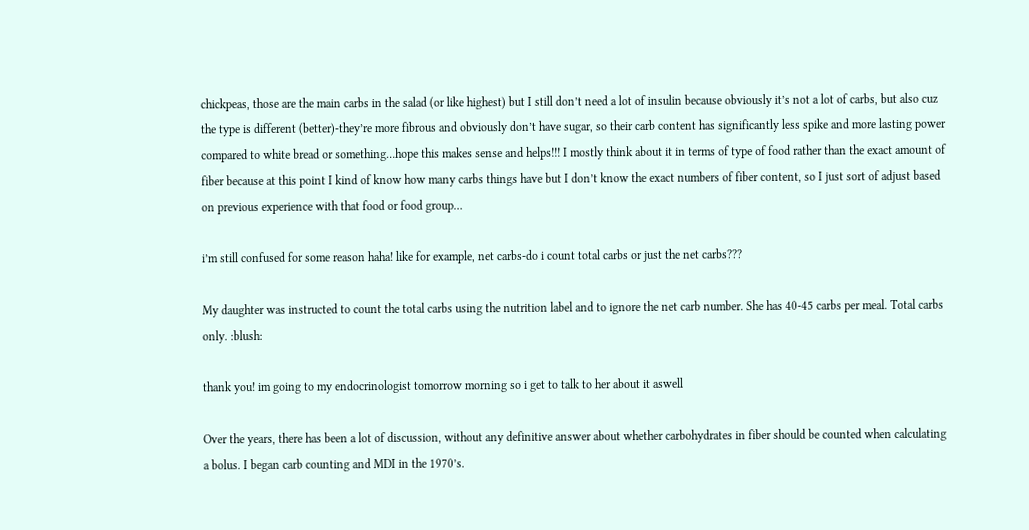chickpeas, those are the main carbs in the salad (or like highest) but I still don’t need a lot of insulin because obviously it’s not a lot of carbs, but also cuz the type is different (better)-they’re more fibrous and obviously don’t have sugar, so their carb content has significantly less spike and more lasting power compared to white bread or something…hope this makes sense and helps!!! I mostly think about it in terms of type of food rather than the exact amount of fiber because at this point I kind of know how many carbs things have but I don’t know the exact numbers of fiber content, so I just sort of adjust based on previous experience with that food or food group…

i’m still confused for some reason haha! like for example, net carbs-do i count total carbs or just the net carbs???

My daughter was instructed to count the total carbs using the nutrition label and to ignore the net carb number. She has 40-45 carbs per meal. Total carbs only. :blush:

thank you! im going to my endocrinologist tomorrow morning so i get to talk to her about it aswell

Over the years, there has been a lot of discussion, without any definitive answer about whether carbohydrates in fiber should be counted when calculating a bolus. I began carb counting and MDI in the 1970’s.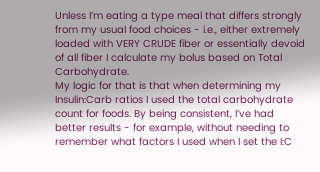Unless I’m eating a type meal that differs strongly from my usual food choices - i.e., either extremely loaded with VERY CRUDE fiber or essentially devoid of all fiber I calculate my bolus based on Total Carbohydrate.
My logic for that is that when determining my Insulin:Carb ratios I used the total carbohydrate count for foods. By being consistent, I’ve had better results - for example, without needing to remember what factors I used when I set the I:C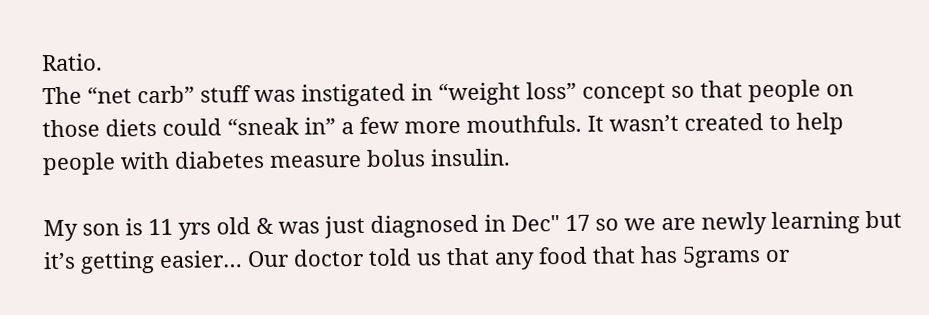Ratio.
The “net carb” stuff was instigated in “weight loss” concept so that people on those diets could “sneak in” a few more mouthfuls. It wasn’t created to help people with diabetes measure bolus insulin.

My son is 11 yrs old & was just diagnosed in Dec" 17 so we are newly learning but it’s getting easier… Our doctor told us that any food that has 5grams or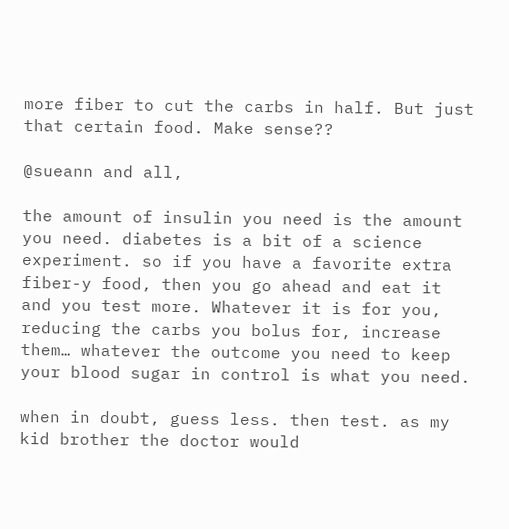more fiber to cut the carbs in half. But just that certain food. Make sense??

@sueann and all,

the amount of insulin you need is the amount you need. diabetes is a bit of a science experiment. so if you have a favorite extra fiber-y food, then you go ahead and eat it and you test more. Whatever it is for you, reducing the carbs you bolus for, increase them… whatever the outcome you need to keep your blood sugar in control is what you need.

when in doubt, guess less. then test. as my kid brother the doctor would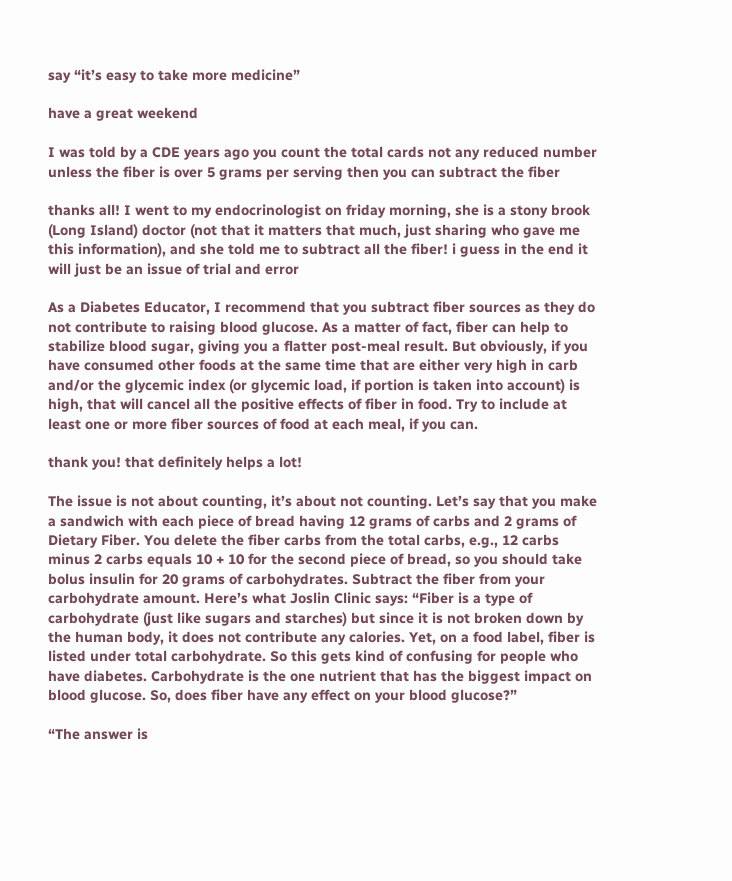say “it’s easy to take more medicine”

have a great weekend

I was told by a CDE years ago you count the total cards not any reduced number unless the fiber is over 5 grams per serving then you can subtract the fiber

thanks all! I went to my endocrinologist on friday morning, she is a stony brook (Long Island) doctor (not that it matters that much, just sharing who gave me this information), and she told me to subtract all the fiber! i guess in the end it will just be an issue of trial and error

As a Diabetes Educator, I recommend that you subtract fiber sources as they do not contribute to raising blood glucose. As a matter of fact, fiber can help to stabilize blood sugar, giving you a flatter post-meal result. But obviously, if you have consumed other foods at the same time that are either very high in carb and/or the glycemic index (or glycemic load, if portion is taken into account) is high, that will cancel all the positive effects of fiber in food. Try to include at least one or more fiber sources of food at each meal, if you can.

thank you! that definitely helps a lot!

The issue is not about counting, it’s about not counting. Let’s say that you make a sandwich with each piece of bread having 12 grams of carbs and 2 grams of Dietary Fiber. You delete the fiber carbs from the total carbs, e.g., 12 carbs minus 2 carbs equals 10 + 10 for the second piece of bread, so you should take bolus insulin for 20 grams of carbohydrates. Subtract the fiber from your carbohydrate amount. Here’s what Joslin Clinic says: “Fiber is a type of carbohydrate (just like sugars and starches) but since it is not broken down by the human body, it does not contribute any calories. Yet, on a food label, fiber is listed under total carbohydrate. So this gets kind of confusing for people who have diabetes. Carbohydrate is the one nutrient that has the biggest impact on blood glucose. So, does fiber have any effect on your blood glucose?”

“The answer is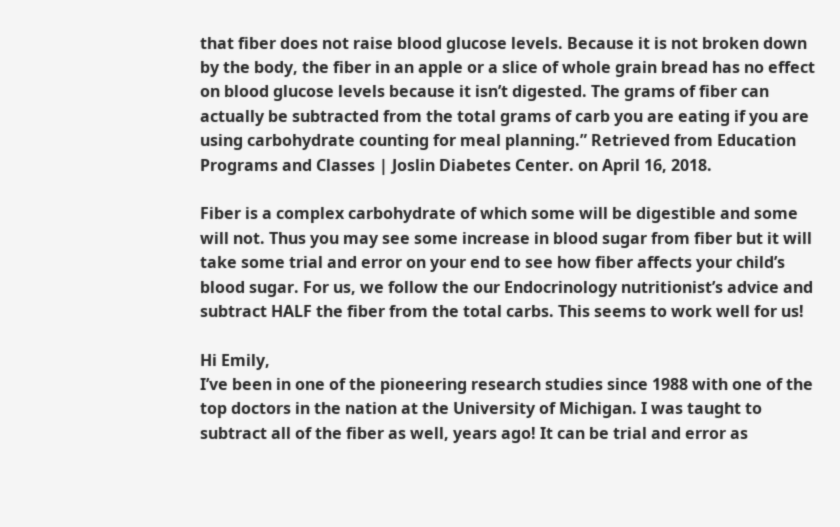that fiber does not raise blood glucose levels. Because it is not broken down by the body, the fiber in an apple or a slice of whole grain bread has no effect on blood glucose levels because it isn’t digested. The grams of fiber can actually be subtracted from the total grams of carb you are eating if you are using carbohydrate counting for meal planning.” Retrieved from Education Programs and Classes | Joslin Diabetes Center. on April 16, 2018.

Fiber is a complex carbohydrate of which some will be digestible and some will not. Thus you may see some increase in blood sugar from fiber but it will take some trial and error on your end to see how fiber affects your child’s blood sugar. For us, we follow the our Endocrinology nutritionist’s advice and subtract HALF the fiber from the total carbs. This seems to work well for us!

Hi Emily,
I’ve been in one of the pioneering research studies since 1988 with one of the top doctors in the nation at the University of Michigan. I was taught to subtract all of the fiber as well, years ago! It can be trial and error as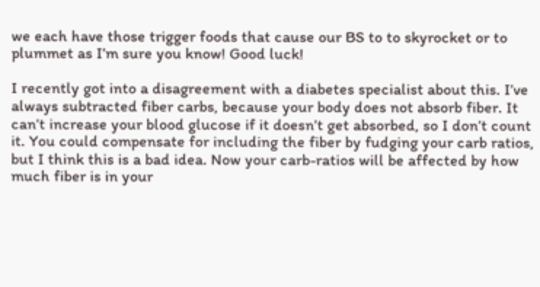we each have those trigger foods that cause our BS to to skyrocket or to plummet as I’m sure you know! Good luck!

I recently got into a disagreement with a diabetes specialist about this. I’ve always subtracted fiber carbs, because your body does not absorb fiber. It can’t increase your blood glucose if it doesn’t get absorbed, so I don’t count it. You could compensate for including the fiber by fudging your carb ratios, but I think this is a bad idea. Now your carb-ratios will be affected by how much fiber is in your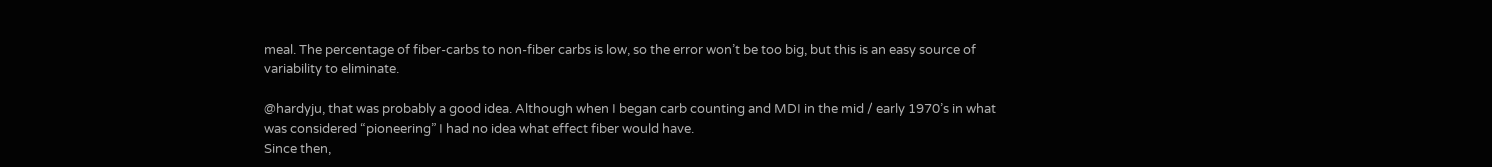meal. The percentage of fiber-carbs to non-fiber carbs is low, so the error won’t be too big, but this is an easy source of variability to eliminate.

@hardyju, that was probably a good idea. Although when I began carb counting and MDI in the mid / early 1970’s in what was considered “pioneering” I had no idea what effect fiber would have.
Since then,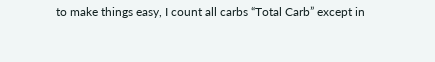to make things easy, I count all carbs “Total Carb” except in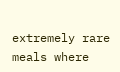extremely rare meals where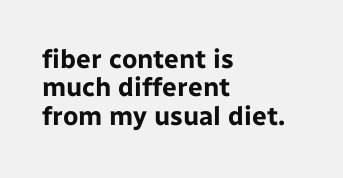fiber content is much different from my usual diet.